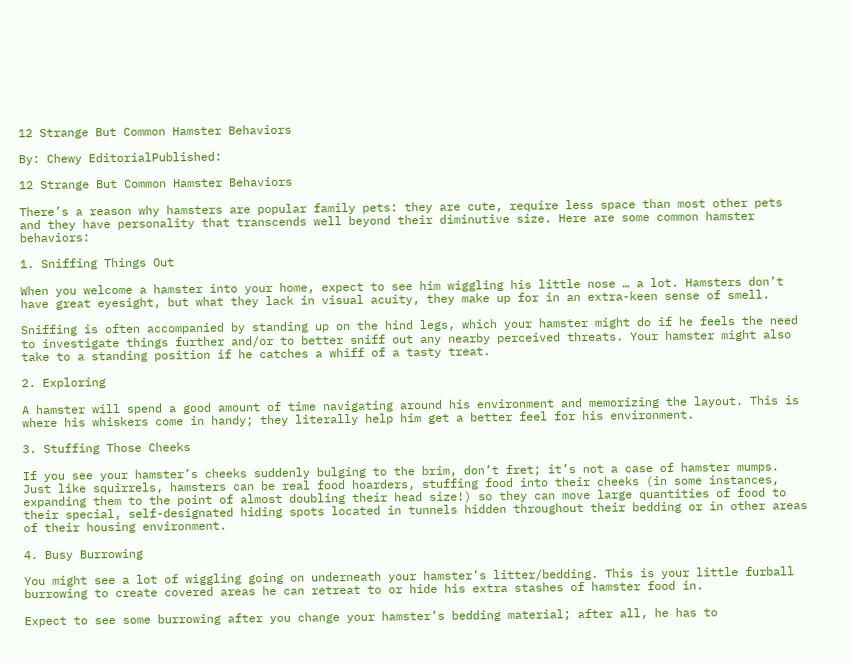12 Strange But Common Hamster Behaviors

By: Chewy EditorialPublished:

12 Strange But Common Hamster Behaviors

There’s a reason why hamsters are popular family pets: they are cute, require less space than most other pets and they have personality that transcends well beyond their diminutive size. Here are some common hamster behaviors:

1. Sniffing Things Out

When you welcome a hamster into your home, expect to see him wiggling his little nose … a lot. Hamsters don’t have great eyesight, but what they lack in visual acuity, they make up for in an extra-keen sense of smell.

Sniffing is often accompanied by standing up on the hind legs, which your hamster might do if he feels the need to investigate things further and/or to better sniff out any nearby perceived threats. Your hamster might also take to a standing position if he catches a whiff of a tasty treat.

2. Exploring

A hamster will spend a good amount of time navigating around his environment and memorizing the layout. This is where his whiskers come in handy; they literally help him get a better feel for his environment.

3. Stuffing Those Cheeks

If you see your hamster’s cheeks suddenly bulging to the brim, don’t fret; it’s not a case of hamster mumps. Just like squirrels, hamsters can be real food hoarders, stuffing food into their cheeks (in some instances, expanding them to the point of almost doubling their head size!) so they can move large quantities of food to their special, self-designated hiding spots located in tunnels hidden throughout their bedding or in other areas of their housing environment.

4. Busy Burrowing

You might see a lot of wiggling going on underneath your hamster’s litter/bedding. This is your little furball burrowing to create covered areas he can retreat to or hide his extra stashes of hamster food in.

Expect to see some burrowing after you change your hamster’s bedding material; after all, he has to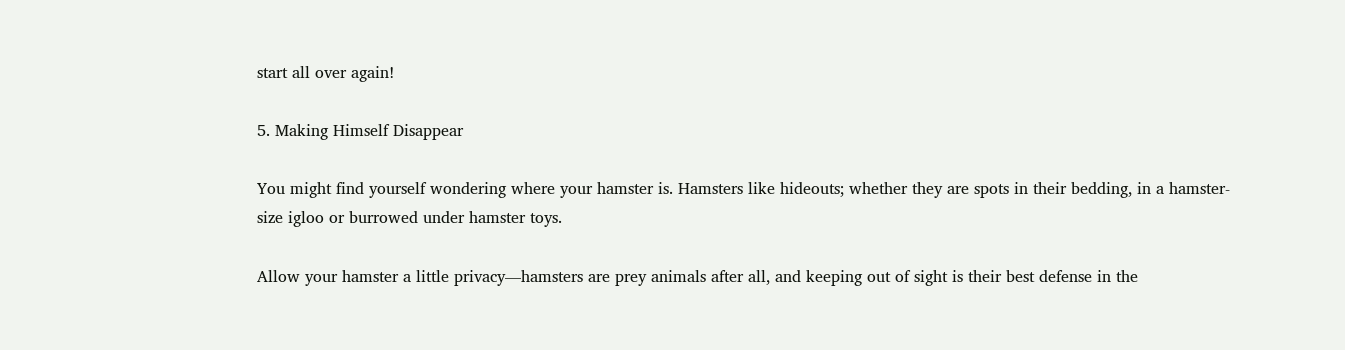start all over again!

5. Making Himself Disappear

You might find yourself wondering where your hamster is. Hamsters like hideouts; whether they are spots in their bedding, in a hamster-size igloo or burrowed under hamster toys.

Allow your hamster a little privacy—hamsters are prey animals after all, and keeping out of sight is their best defense in the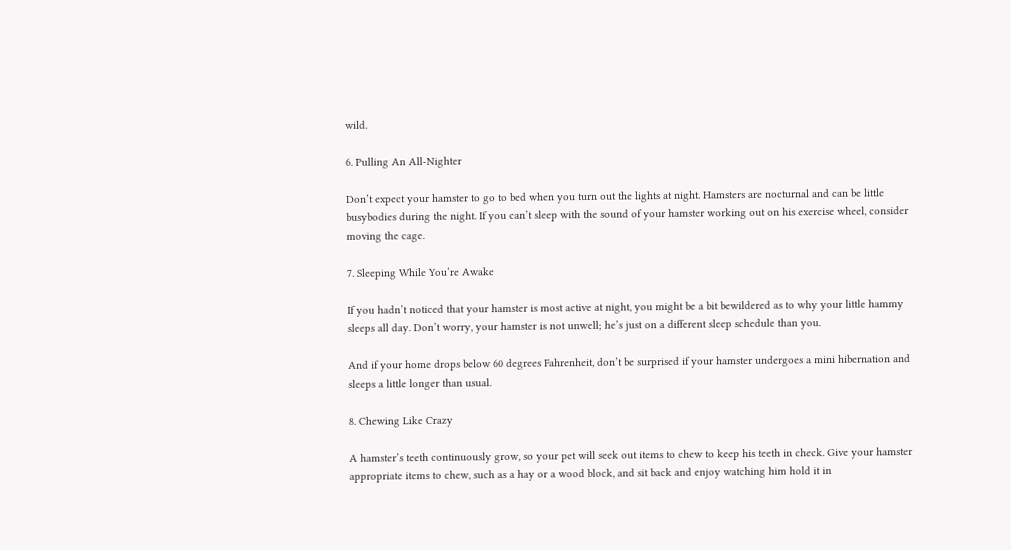wild.

6. Pulling An All-Nighter

Don’t expect your hamster to go to bed when you turn out the lights at night. Hamsters are nocturnal and can be little busybodies during the night. If you can’t sleep with the sound of your hamster working out on his exercise wheel, consider moving the cage.

7. Sleeping While You’re Awake

If you hadn’t noticed that your hamster is most active at night, you might be a bit bewildered as to why your little hammy sleeps all day. Don’t worry, your hamster is not unwell; he’s just on a different sleep schedule than you.

And if your home drops below 60 degrees Fahrenheit, don’t be surprised if your hamster undergoes a mini hibernation and sleeps a little longer than usual.

8. Chewing Like Crazy

A hamster’s teeth continuously grow, so your pet will seek out items to chew to keep his teeth in check. Give your hamster appropriate items to chew, such as a hay or a wood block, and sit back and enjoy watching him hold it in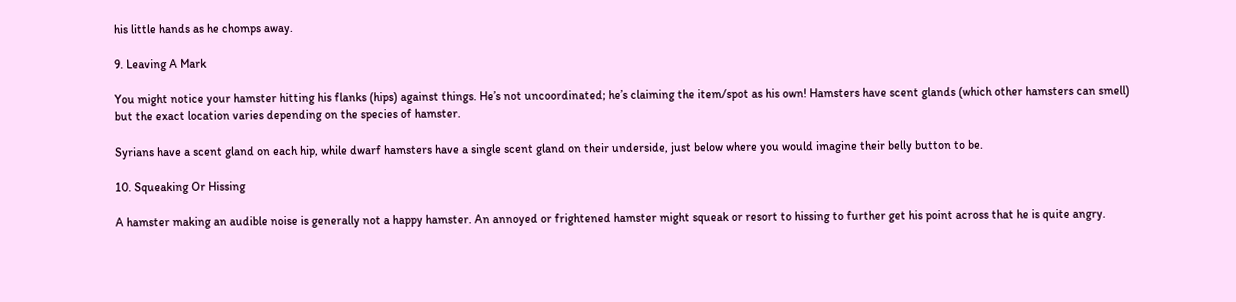his little hands as he chomps away.

9. Leaving A Mark

You might notice your hamster hitting his flanks (hips) against things. He’s not uncoordinated; he’s claiming the item/spot as his own! Hamsters have scent glands (which other hamsters can smell) but the exact location varies depending on the species of hamster.

Syrians have a scent gland on each hip, while dwarf hamsters have a single scent gland on their underside, just below where you would imagine their belly button to be.

10. Squeaking Or Hissing

A hamster making an audible noise is generally not a happy hamster. An annoyed or frightened hamster might squeak or resort to hissing to further get his point across that he is quite angry.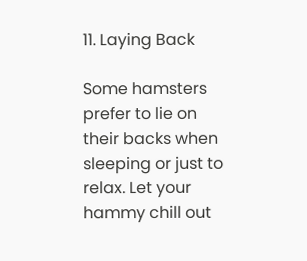11. Laying Back

Some hamsters prefer to lie on their backs when sleeping or just to relax. Let your hammy chill out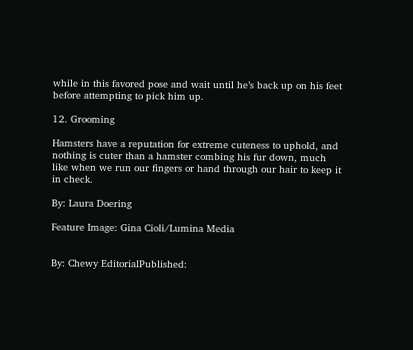while in this favored pose and wait until he’s back up on his feet before attempting to pick him up.

12. Grooming

Hamsters have a reputation for extreme cuteness to uphold, and nothing is cuter than a hamster combing his fur down, much like when we run our fingers or hand through our hair to keep it in check.

By: Laura Doering

Feature Image: Gina Cioli/Lumina Media


By: Chewy EditorialPublished: